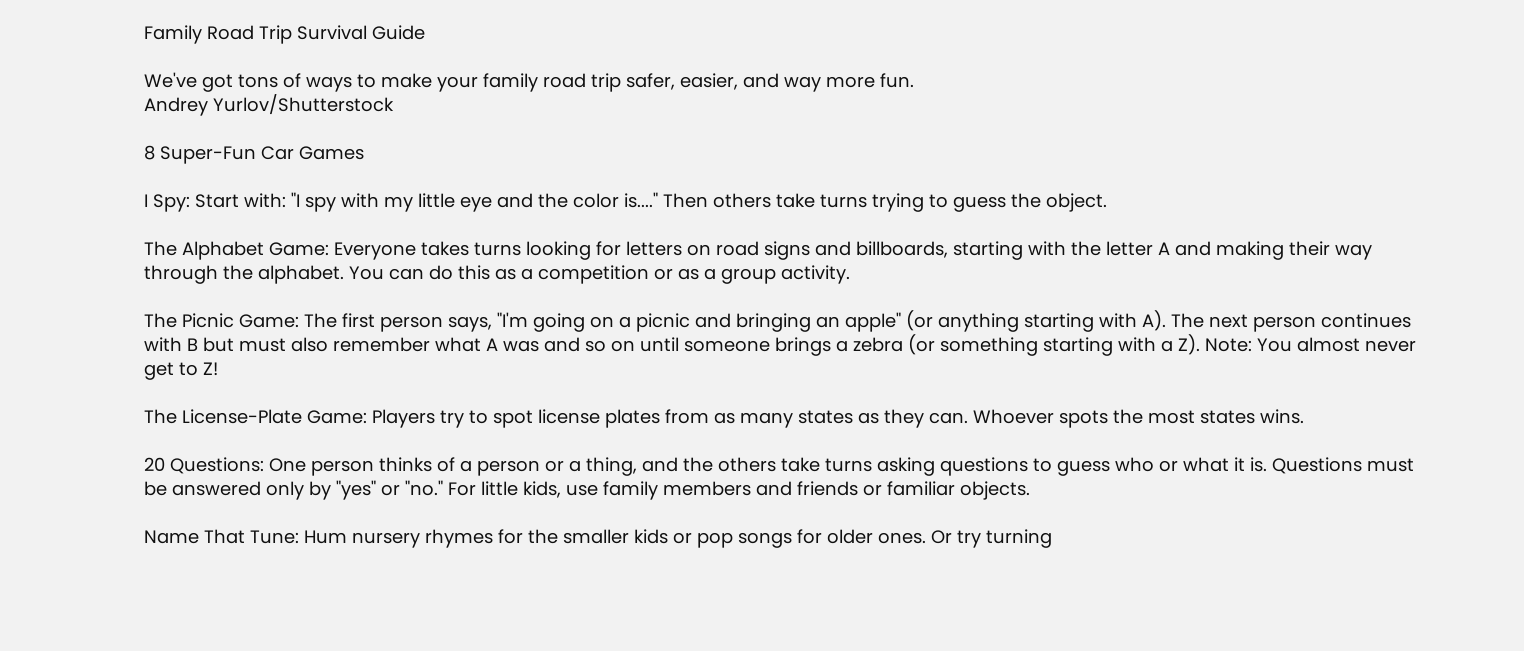Family Road Trip Survival Guide

We've got tons of ways to make your family road trip safer, easier, and way more fun.
Andrey Yurlov/Shutterstock

8 Super-Fun Car Games

I Spy: Start with: "I spy with my little eye and the color is...." Then others take turns trying to guess the object.

The Alphabet Game: Everyone takes turns looking for letters on road signs and billboards, starting with the letter A and making their way through the alphabet. You can do this as a competition or as a group activity.

The Picnic Game: The first person says, "I'm going on a picnic and bringing an apple" (or anything starting with A). The next person continues with B but must also remember what A was and so on until someone brings a zebra (or something starting with a Z). Note: You almost never get to Z!

The License-Plate Game: Players try to spot license plates from as many states as they can. Whoever spots the most states wins.

20 Questions: One person thinks of a person or a thing, and the others take turns asking questions to guess who or what it is. Questions must be answered only by "yes" or "no." For little kids, use family members and friends or familiar objects.

Name That Tune: Hum nursery rhymes for the smaller kids or pop songs for older ones. Or try turning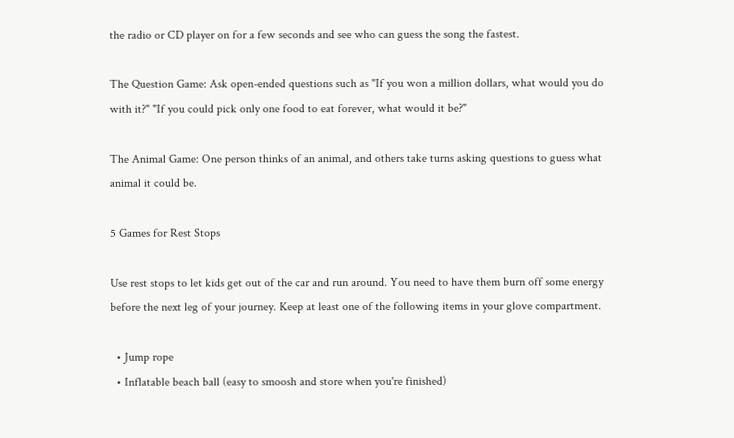the radio or CD player on for a few seconds and see who can guess the song the fastest.

The Question Game: Ask open-ended questions such as "If you won a million dollars, what would you do with it?" "If you could pick only one food to eat forever, what would it be?"

The Animal Game: One person thinks of an animal, and others take turns asking questions to guess what animal it could be.

5 Games for Rest Stops

Use rest stops to let kids get out of the car and run around. You need to have them burn off some energy before the next leg of your journey. Keep at least one of the following items in your glove compartment.

  • Jump rope
  • Inflatable beach ball (easy to smoosh and store when you're finished)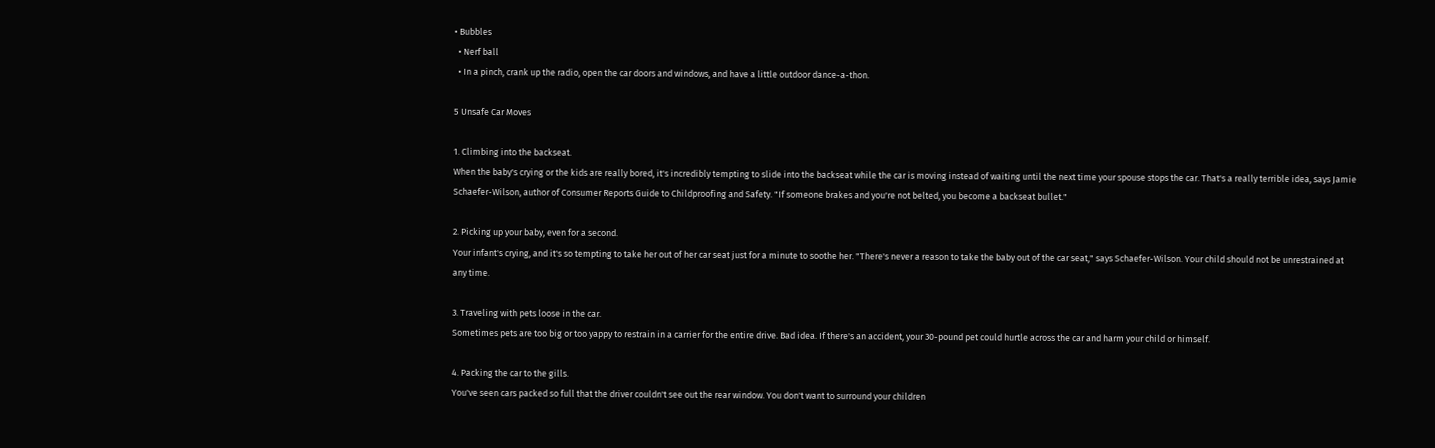• Bubbles
  • Nerf ball
  • In a pinch, crank up the radio, open the car doors and windows, and have a little outdoor dance-a-thon.

5 Unsafe Car Moves

1. Climbing into the backseat.
When the baby's crying or the kids are really bored, it's incredibly tempting to slide into the backseat while the car is moving instead of waiting until the next time your spouse stops the car. That's a really terrible idea, says Jamie Schaefer-Wilson, author of Consumer Reports Guide to Childproofing and Safety. "If someone brakes and you're not belted, you become a backseat bullet."

2. Picking up your baby, even for a second.
Your infant's crying, and it's so tempting to take her out of her car seat just for a minute to soothe her. "There's never a reason to take the baby out of the car seat," says Schaefer-Wilson. Your child should not be unrestrained at any time.

3. Traveling with pets loose in the car.
Sometimes pets are too big or too yappy to restrain in a carrier for the entire drive. Bad idea. If there's an accident, your 30-pound pet could hurtle across the car and harm your child or himself.

4. Packing the car to the gills.
You've seen cars packed so full that the driver couldn't see out the rear window. You don't want to surround your children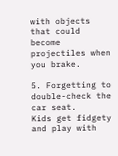with objects that could become projectiles when you brake.

5. Forgetting to double-check the car seat.
Kids get fidgety and play with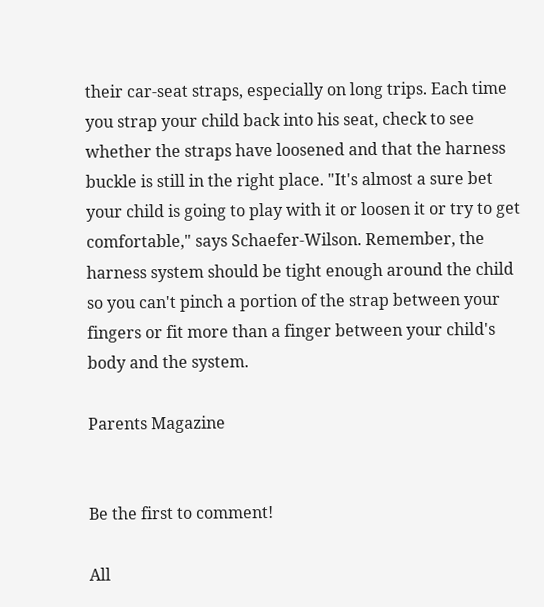their car-seat straps, especially on long trips. Each time you strap your child back into his seat, check to see whether the straps have loosened and that the harness buckle is still in the right place. "It's almost a sure bet your child is going to play with it or loosen it or try to get comfortable," says Schaefer-Wilson. Remember, the harness system should be tight enough around the child so you can't pinch a portion of the strap between your fingers or fit more than a finger between your child's body and the system.

Parents Magazine


Be the first to comment!

All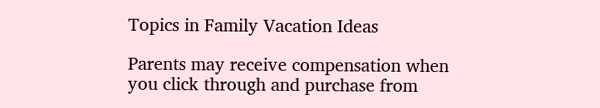Topics in Family Vacation Ideas

Parents may receive compensation when you click through and purchase from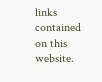links contained on this website.